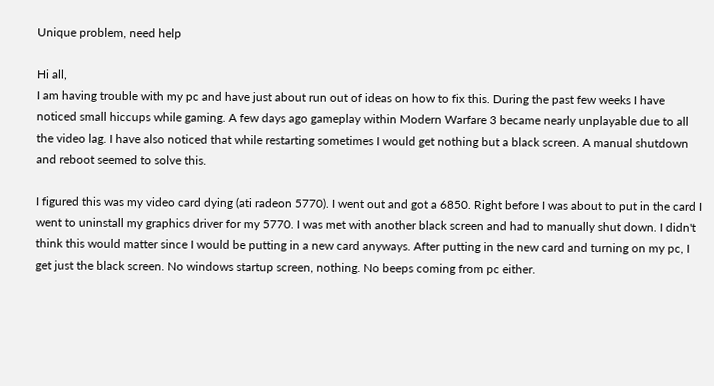Unique problem, need help

Hi all,
I am having trouble with my pc and have just about run out of ideas on how to fix this. During the past few weeks I have noticed small hiccups while gaming. A few days ago gameplay within Modern Warfare 3 became nearly unplayable due to all the video lag. I have also noticed that while restarting sometimes I would get nothing but a black screen. A manual shutdown and reboot seemed to solve this.

I figured this was my video card dying (ati radeon 5770). I went out and got a 6850. Right before I was about to put in the card I went to uninstall my graphics driver for my 5770. I was met with another black screen and had to manually shut down. I didn't think this would matter since I would be putting in a new card anyways. After putting in the new card and turning on my pc, I get just the black screen. No windows startup screen, nothing. No beeps coming from pc either.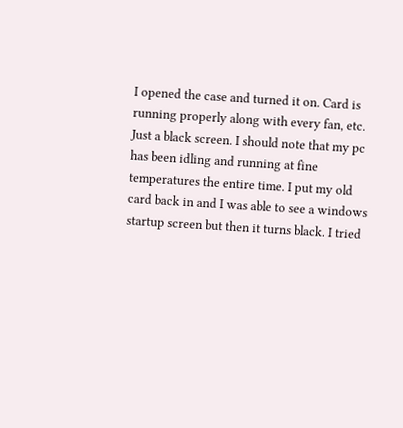I opened the case and turned it on. Card is running properly along with every fan, etc. Just a black screen. I should note that my pc has been idling and running at fine temperatures the entire time. I put my old card back in and I was able to see a windows startup screen but then it turns black. I tried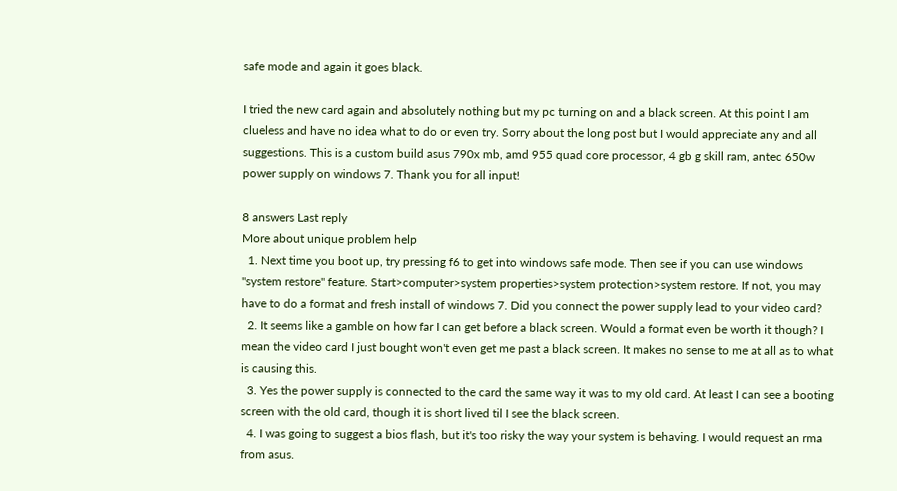safe mode and again it goes black.

I tried the new card again and absolutely nothing but my pc turning on and a black screen. At this point I am clueless and have no idea what to do or even try. Sorry about the long post but I would appreciate any and all suggestions. This is a custom build asus 790x mb, amd 955 quad core processor, 4 gb g skill ram, antec 650w power supply on windows 7. Thank you for all input!

8 answers Last reply
More about unique problem help
  1. Next time you boot up, try pressing f6 to get into windows safe mode. Then see if you can use windows "system restore" feature. Start>computer>system properties>system protection>system restore. If not, you may have to do a format and fresh install of windows 7. Did you connect the power supply lead to your video card?
  2. It seems like a gamble on how far I can get before a black screen. Would a format even be worth it though? I mean the video card I just bought won't even get me past a black screen. It makes no sense to me at all as to what is causing this.
  3. Yes the power supply is connected to the card the same way it was to my old card. At least I can see a booting screen with the old card, though it is short lived til I see the black screen.
  4. I was going to suggest a bios flash, but it's too risky the way your system is behaving. I would request an rma from asus.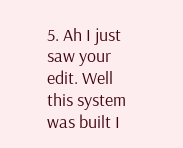5. Ah I just saw your edit. Well this system was built I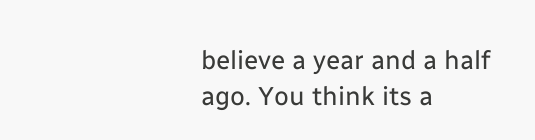believe a year and a half ago. You think its a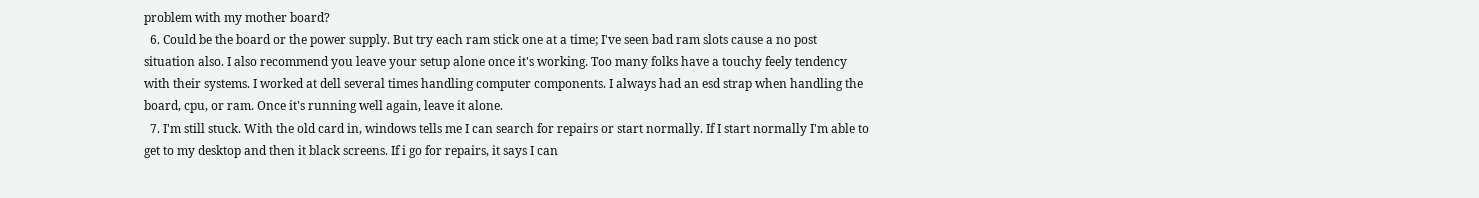problem with my mother board?
  6. Could be the board or the power supply. But try each ram stick one at a time; I've seen bad ram slots cause a no post situation also. I also recommend you leave your setup alone once it's working. Too many folks have a touchy feely tendency with their systems. I worked at dell several times handling computer components. I always had an esd strap when handling the board, cpu, or ram. Once it's running well again, leave it alone.
  7. I'm still stuck. With the old card in, windows tells me I can search for repairs or start normally. If I start normally I'm able to get to my desktop and then it black screens. If i go for repairs, it says I can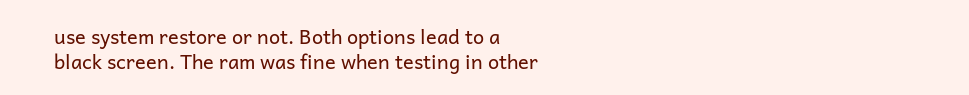use system restore or not. Both options lead to a black screen. The ram was fine when testing in other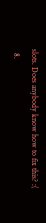slots. Does anybody know how to fix this? :(
  8.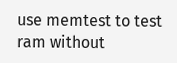use memtest to test ram without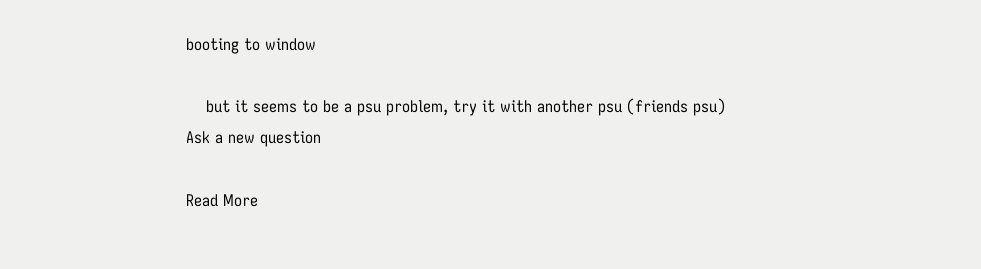booting to window

    but it seems to be a psu problem, try it with another psu (friends psu)
Ask a new question

Read More